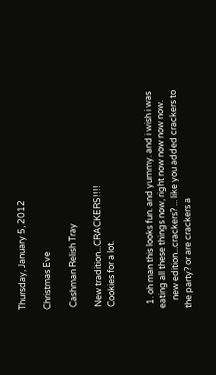Thursday, January 5, 2012

Christmas Eve

 Cashman Relish Tray

 New tradition...CRACKERS!!!!
 Cookies for a lot.


  1. oh man this looks fun. and yummy. and i wish i was eating all these things now, right now now now now.
    new edition...crackers? ... like you added crackers to the party? or are crackers a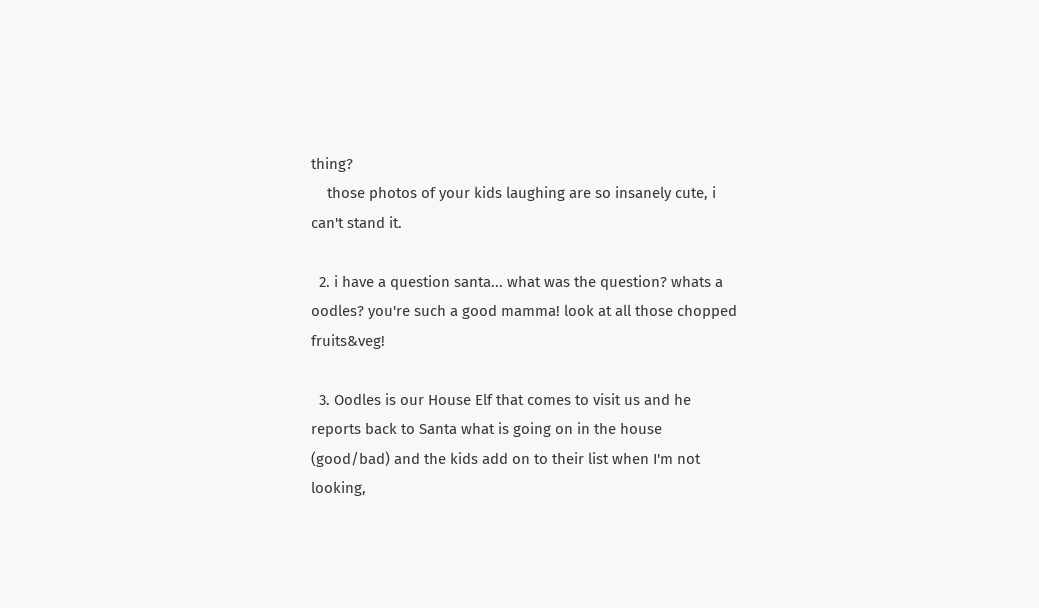thing?
    those photos of your kids laughing are so insanely cute, i can't stand it.

  2. i have a question santa... what was the question? whats a oodles? you're such a good mamma! look at all those chopped fruits&veg!

  3. Oodles is our House Elf that comes to visit us and he reports back to Santa what is going on in the house (good/bad) and the kids add on to their list when I'm not looking,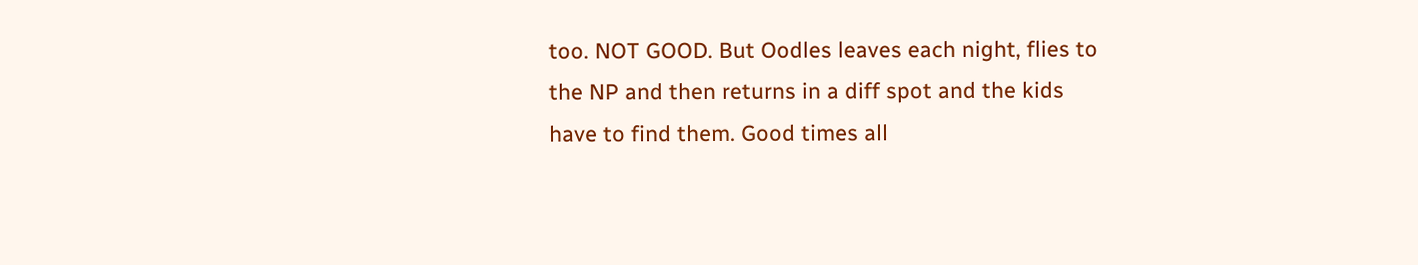too. NOT GOOD. But Oodles leaves each night, flies to the NP and then returns in a diff spot and the kids have to find them. Good times all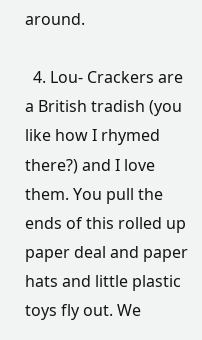around.

  4. Lou- Crackers are a British tradish (you like how I rhymed there?) and I love them. You pull the ends of this rolled up paper deal and paper hats and little plastic toys fly out. We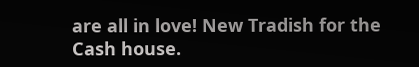are all in love! New Tradish for the Cash house.